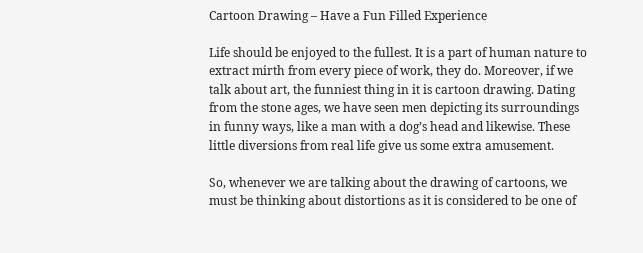Cartoon Drawing – Have a Fun Filled Experience

Life should be enjoyed to the fullest. It is a part of human nature to extract mirth from every piece of work, they do. Moreover, if we talk about art, the funniest thing in it is cartoon drawing. Dating from the stone ages, we have seen men depicting its surroundings in funny ways, like a man with a dog’s head and likewise. These little diversions from real life give us some extra amusement.

So, whenever we are talking about the drawing of cartoons, we must be thinking about distortions as it is considered to be one of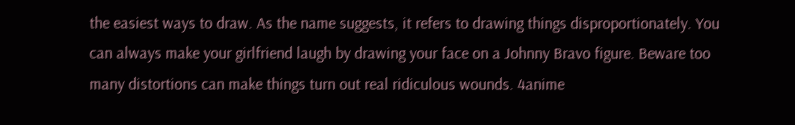the easiest ways to draw. As the name suggests, it refers to drawing things disproportionately. You can always make your girlfriend laugh by drawing your face on a Johnny Bravo figure. Beware too many distortions can make things turn out real ridiculous wounds. 4anime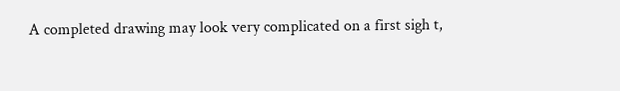A completed drawing may look very complicated on a first sigh t,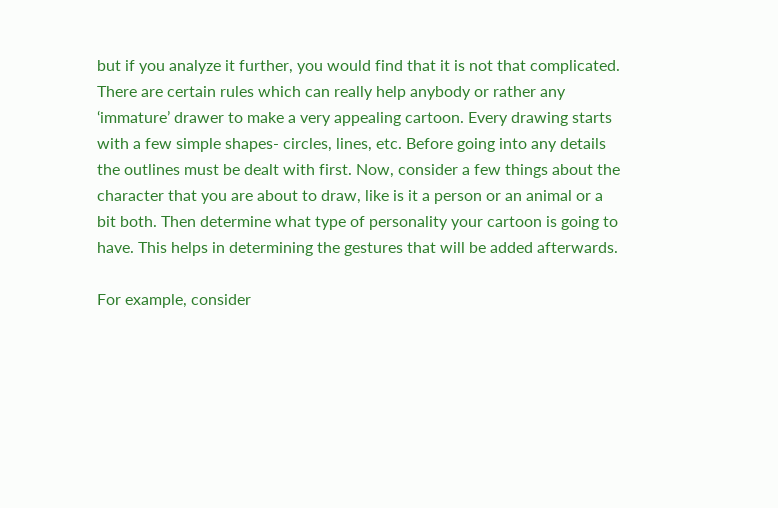but if you analyze it further, you would find that it is not that complicated. There are certain rules which can really help anybody or rather any ‘immature’ drawer to make a very appealing cartoon. Every drawing starts with a few simple shapes- circles, lines, etc. Before going into any details the outlines must be dealt with first. Now, consider a few things about the character that you are about to draw, like is it a person or an animal or a bit both. Then determine what type of personality your cartoon is going to have. This helps in determining the gestures that will be added afterwards.

For example, consider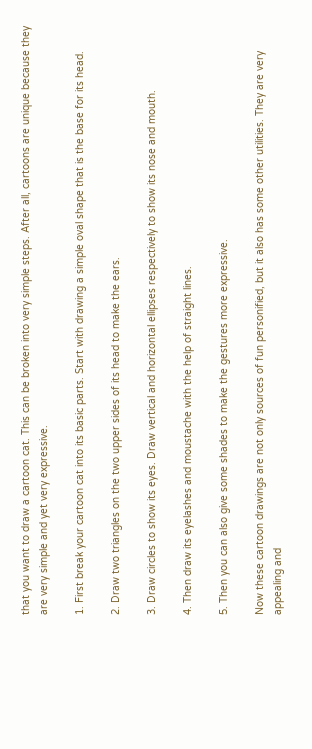that you want to draw a cartoon cat. This can be broken into very simple steps. After all, cartoons are unique because they are very simple and yet very expressive.

1. First break your cartoon cat into its basic parts. Start with drawing a simple oval shape that is the base for its head.

2. Draw two triangles on the two upper sides of its head to make the ears.

3. Draw circles to show its eyes. Draw vertical and horizontal ellipses respectively to show its nose and mouth.

4. Then draw its eyelashes and moustache with the help of straight lines.

5. Then you can also give some shades to make the gestures more expressive.

Now these cartoon drawings are not only sources of fun personified, but it also has some other utilities. They are very appealing and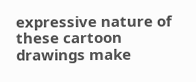expressive nature of these cartoon drawings make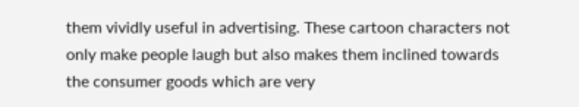them vividly useful in advertising. These cartoon characters not only make people laugh but also makes them inclined towards the consumer goods which are very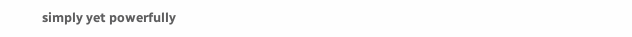simply yet powerfully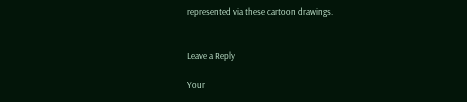represented via these cartoon drawings.


Leave a Reply

Your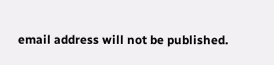email address will not be published.